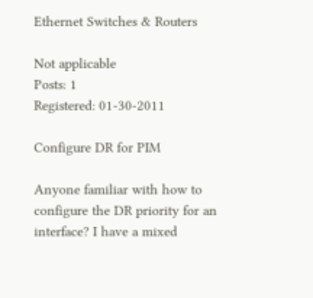Ethernet Switches & Routers

Not applicable
Posts: 1
Registered: 01-30-2011

Configure DR for PIM

Anyone familiar with how to configure the DR priority for an  interface? I have a mixed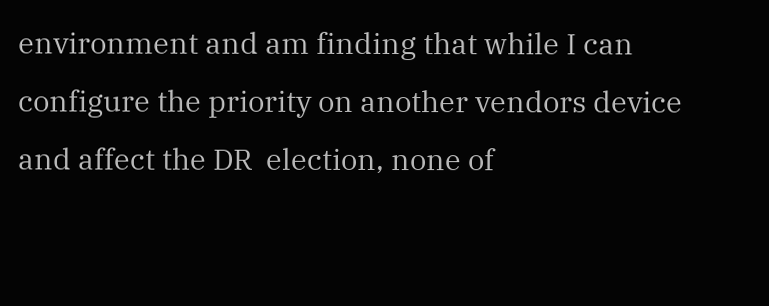environment and am finding that while I can  configure the priority on another vendors device and affect the DR  election, none of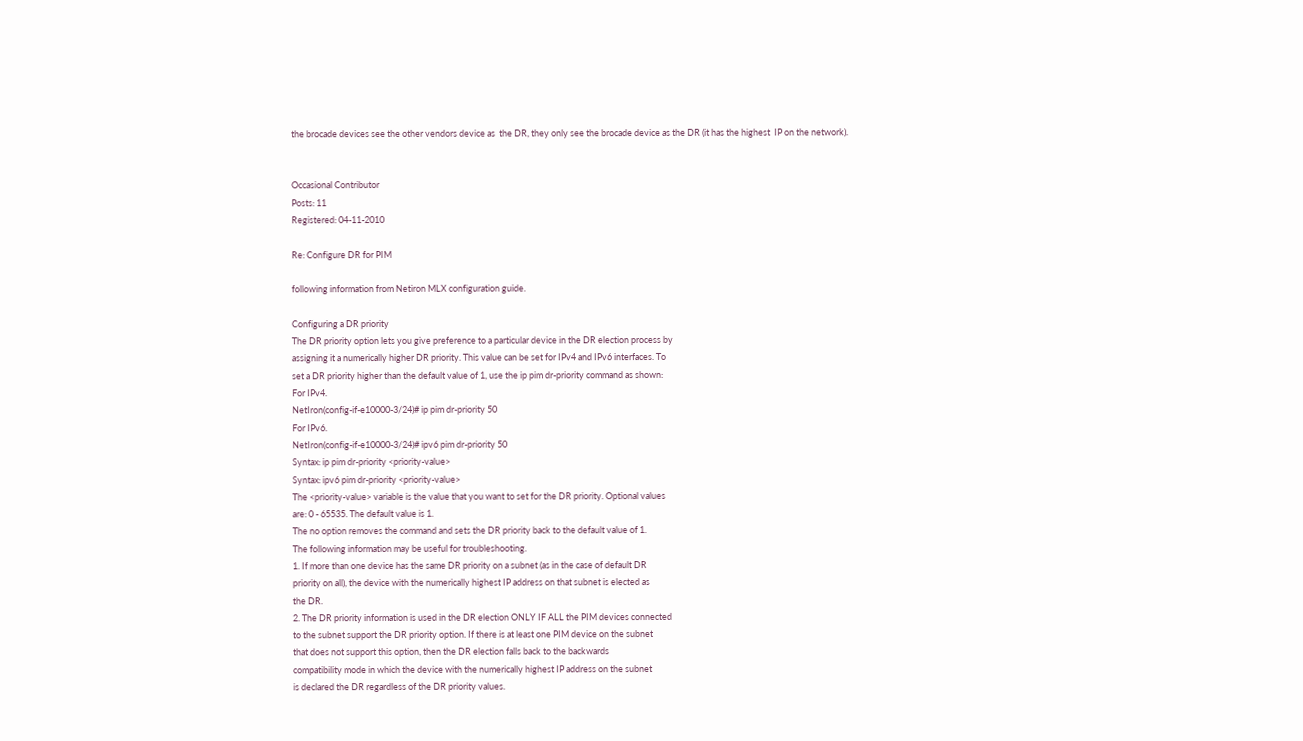the brocade devices see the other vendors device as  the DR, they only see the brocade device as the DR (it has the highest  IP on the network).


Occasional Contributor
Posts: 11
Registered: 04-11-2010

Re: Configure DR for PIM

following information from Netiron MLX configuration guide.

Configuring a DR priority
The DR priority option lets you give preference to a particular device in the DR election process by
assigning it a numerically higher DR priority. This value can be set for IPv4 and IPv6 interfaces. To
set a DR priority higher than the default value of 1, use the ip pim dr-priority command as shown:
For IPv4.
NetIron(config-if-e10000-3/24)# ip pim dr-priority 50
For IPv6.
NetIron(config-if-e10000-3/24)# ipv6 pim dr-priority 50
Syntax: ip pim dr-priority <priority-value>
Syntax: ipv6 pim dr-priority <priority-value>
The <priority-value> variable is the value that you want to set for the DR priority. Optional values
are: 0 - 65535. The default value is 1.
The no option removes the command and sets the DR priority back to the default value of 1.
The following information may be useful for troubleshooting.
1. If more than one device has the same DR priority on a subnet (as in the case of default DR
priority on all), the device with the numerically highest IP address on that subnet is elected as
the DR.
2. The DR priority information is used in the DR election ONLY IF ALL the PIM devices connected
to the subnet support the DR priority option. If there is at least one PIM device on the subnet
that does not support this option, then the DR election falls back to the backwards
compatibility mode in which the device with the numerically highest IP address on the subnet
is declared the DR regardless of the DR priority values.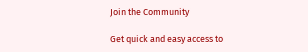Join the Community

Get quick and easy access to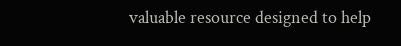valuable resource designed to help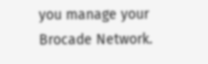you manage your Brocade Network.